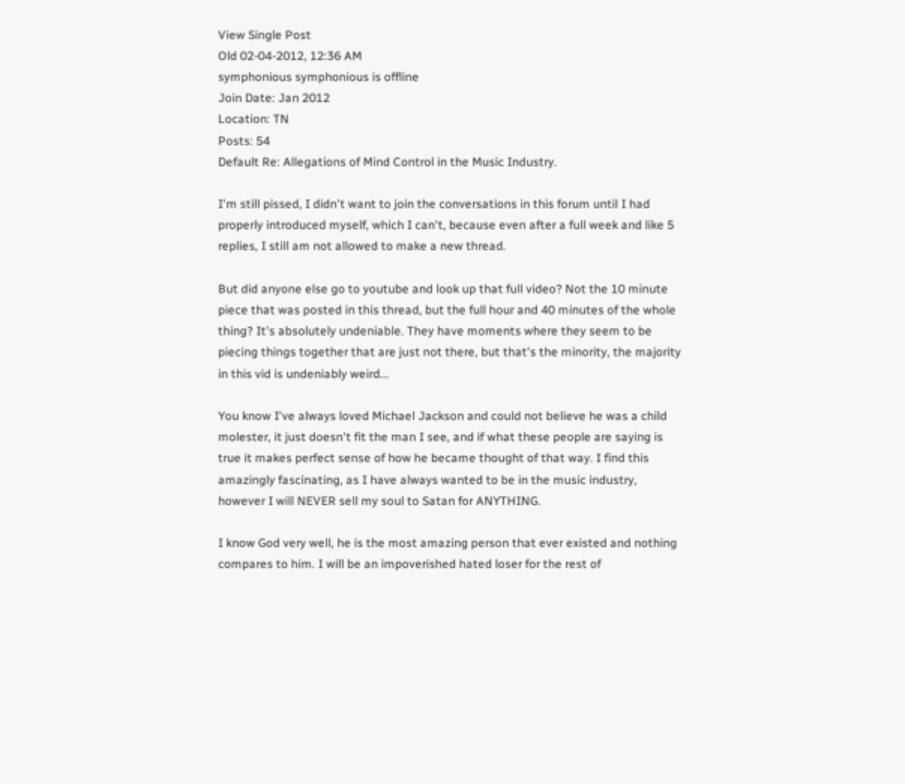View Single Post
Old 02-04-2012, 12:36 AM
symphonious symphonious is offline
Join Date: Jan 2012
Location: TN
Posts: 54
Default Re: Allegations of Mind Control in the Music Industry.

I'm still pissed, I didn't want to join the conversations in this forum until I had properly introduced myself, which I can't, because even after a full week and like 5 replies, I still am not allowed to make a new thread.

But did anyone else go to youtube and look up that full video? Not the 10 minute piece that was posted in this thread, but the full hour and 40 minutes of the whole thing? It's absolutely undeniable. They have moments where they seem to be piecing things together that are just not there, but that's the minority, the majority in this vid is undeniably weird...

You know I've always loved Michael Jackson and could not believe he was a child molester, it just doesn't fit the man I see, and if what these people are saying is true it makes perfect sense of how he became thought of that way. I find this amazingly fascinating, as I have always wanted to be in the music industry, however I will NEVER sell my soul to Satan for ANYTHING.

I know God very well, he is the most amazing person that ever existed and nothing compares to him. I will be an impoverished hated loser for the rest of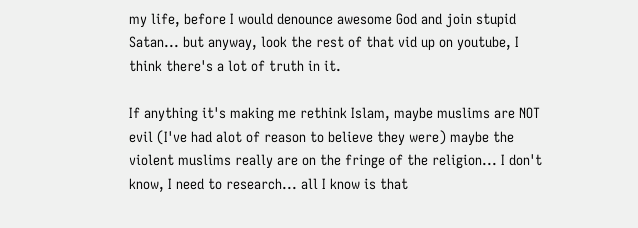my life, before I would denounce awesome God and join stupid Satan... but anyway, look the rest of that vid up on youtube, I think there's a lot of truth in it.

If anything it's making me rethink Islam, maybe muslims are NOT evil (I've had alot of reason to believe they were) maybe the violent muslims really are on the fringe of the religion... I don't know, I need to research... all I know is that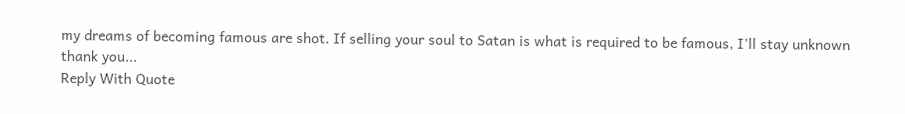my dreams of becoming famous are shot. If selling your soul to Satan is what is required to be famous, I'll stay unknown thank you...
Reply With Quote